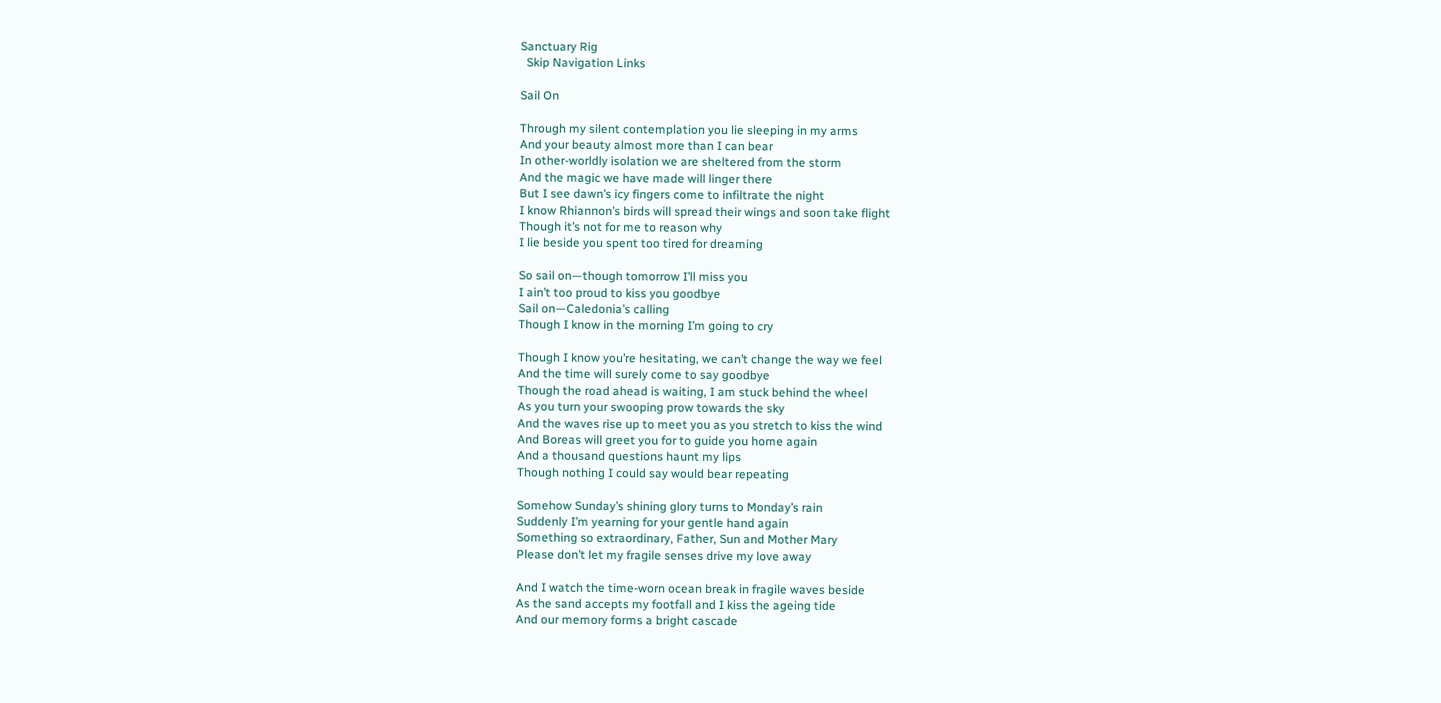Sanctuary Rig
  Skip Navigation Links

Sail On

Through my silent contemplation you lie sleeping in my arms
And your beauty almost more than I can bear
In other-worldly isolation we are sheltered from the storm
And the magic we have made will linger there
But I see dawn’s icy fingers come to infiltrate the night
I know Rhiannon’s birds will spread their wings and soon take flight
Though it’s not for me to reason why
I lie beside you spent too tired for dreaming

So sail on—though tomorrow I’ll miss you
I ain’t too proud to kiss you goodbye
Sail on—Caledonia’s calling
Though I know in the morning I’m going to cry

Though I know you’re hesitating, we can’t change the way we feel
And the time will surely come to say goodbye
Though the road ahead is waiting, I am stuck behind the wheel
As you turn your swooping prow towards the sky
And the waves rise up to meet you as you stretch to kiss the wind
And Boreas will greet you for to guide you home again
And a thousand questions haunt my lips
Though nothing I could say would bear repeating

Somehow Sunday’s shining glory turns to Monday’s rain
Suddenly I’m yearning for your gentle hand again
Something so extraordinary, Father, Sun and Mother Mary
Please don’t let my fragile senses drive my love away

And I watch the time-worn ocean break in fragile waves beside
As the sand accepts my footfall and I kiss the ageing tide
And our memory forms a bright cascade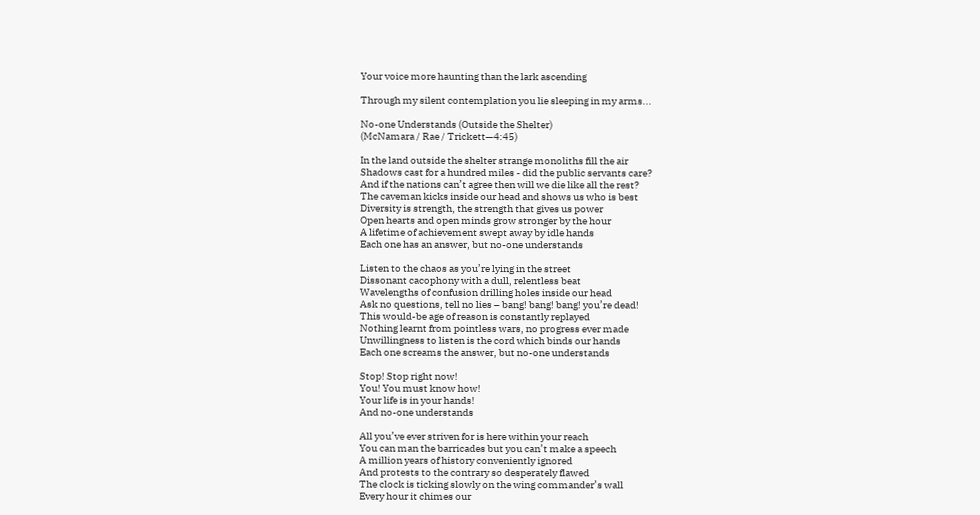Your voice more haunting than the lark ascending

Through my silent contemplation you lie sleeping in my arms...

No-one Understands (Outside the Shelter)
(McNamara / Rae / Trickett—4:45)

In the land outside the shelter strange monoliths fill the air
Shadows cast for a hundred miles - did the public servants care?
And if the nations can’t agree then will we die like all the rest?
The caveman kicks inside our head and shows us who is best
Diversity is strength, the strength that gives us power
Open hearts and open minds grow stronger by the hour
A lifetime of achievement swept away by idle hands
Each one has an answer, but no-one understands

Listen to the chaos as you’re lying in the street
Dissonant cacophony with a dull, relentless beat
Wavelengths of confusion drilling holes inside our head
Ask no questions, tell no lies – bang! bang! bang! you’re dead!
This would-be age of reason is constantly replayed
Nothing learnt from pointless wars, no progress ever made
Unwillingness to listen is the cord which binds our hands
Each one screams the answer, but no-one understands

Stop! Stop right now!
You! You must know how!
Your life is in your hands!
And no-one understands

All you’ve ever striven for is here within your reach
You can man the barricades but you can’t make a speech
A million years of history conveniently ignored
And protests to the contrary so desperately flawed
The clock is ticking slowly on the wing commander’s wall
Every hour it chimes our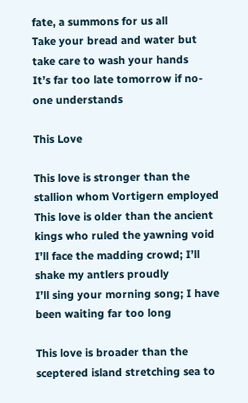fate, a summons for us all
Take your bread and water but take care to wash your hands
It’s far too late tomorrow if no-one understands

This Love

This love is stronger than the stallion whom Vortigern employed
This love is older than the ancient kings who ruled the yawning void
I’ll face the madding crowd; I’ll shake my antlers proudly
I’ll sing your morning song; I have been waiting far too long

This love is broader than the sceptered island stretching sea to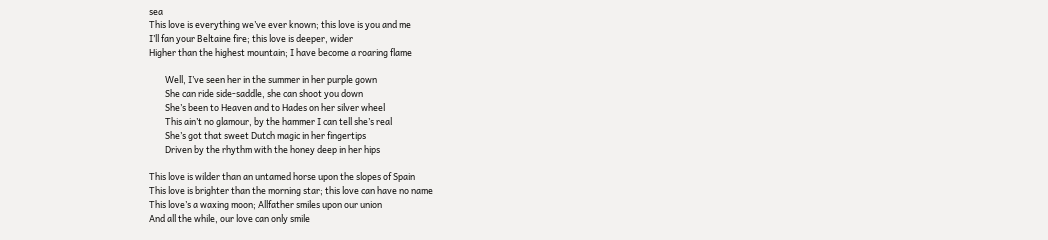sea
This love is everything we’ve ever known; this love is you and me
I’ll fan your Beltaine fire; this love is deeper, wider
Higher than the highest mountain; I have become a roaring flame

        Well, I’ve seen her in the summer in her purple gown
        She can ride side-saddle, she can shoot you down
        She’s been to Heaven and to Hades on her silver wheel
        This ain’t no glamour, by the hammer I can tell she’s real
        She’s got that sweet Dutch magic in her fingertips
        Driven by the rhythm with the honey deep in her hips

This love is wilder than an untamed horse upon the slopes of Spain
This love is brighter than the morning star; this love can have no name
This love’s a waxing moon; Allfather smiles upon our union
And all the while, our love can only smile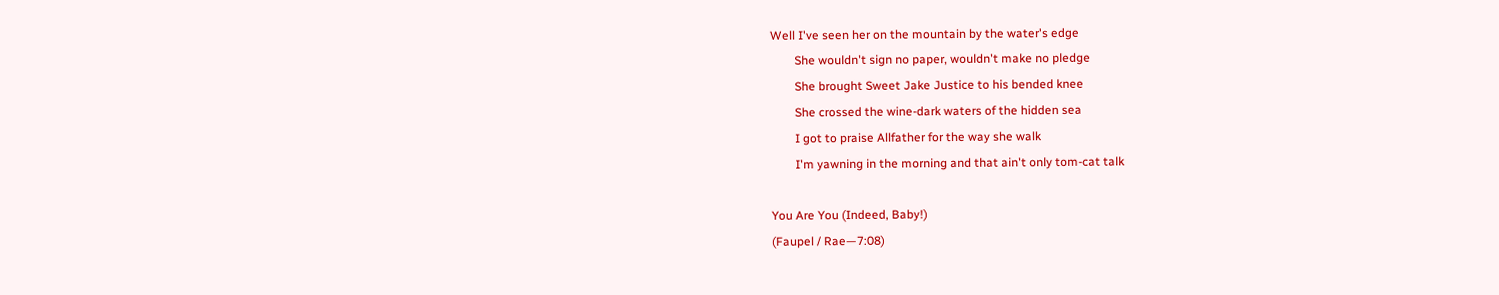Well I've seen her on the mountain by the water's edge
        She wouldn't sign no paper, wouldn't make no pledge
        She brought Sweet Jake Justice to his bended knee
        She crossed the wine-dark waters of the hidden sea
        I got to praise Allfather for the way she walk
        I'm yawning in the morning and that ain't only tom-cat talk

You Are You (Indeed, Baby!)
(Faupel / Rae—7:08)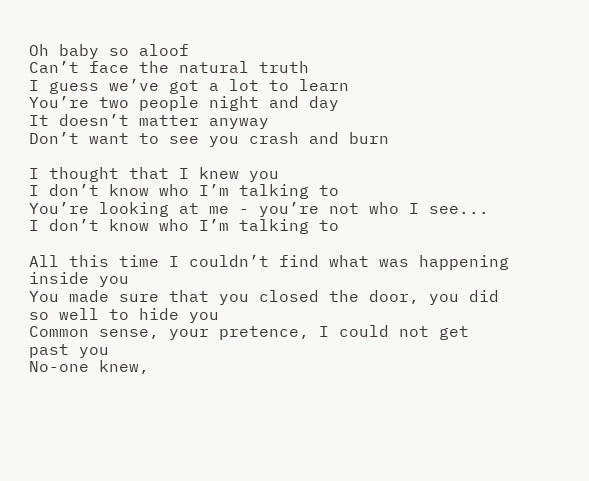Oh baby so aloof
Can’t face the natural truth
I guess we’ve got a lot to learn
You’re two people night and day
It doesn’t matter anyway
Don’t want to see you crash and burn

I thought that I knew you
I don’t know who I’m talking to
You’re looking at me - you’re not who I see...
I don’t know who I’m talking to

All this time I couldn’t find what was happening inside you
You made sure that you closed the door, you did so well to hide you
Common sense, your pretence, I could not get past you
No-one knew,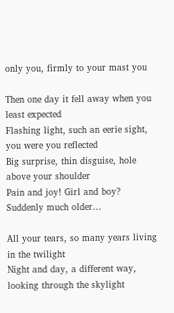only you, firmly to your mast you

Then one day it fell away when you least expected
Flashing light, such an eerie sight, you were you reflected
Big surprise, thin disguise, hole above your shoulder
Pain and joy! Girl and boy? Suddenly much older...

All your tears, so many years living in the twilight
Night and day, a different way, looking through the skylight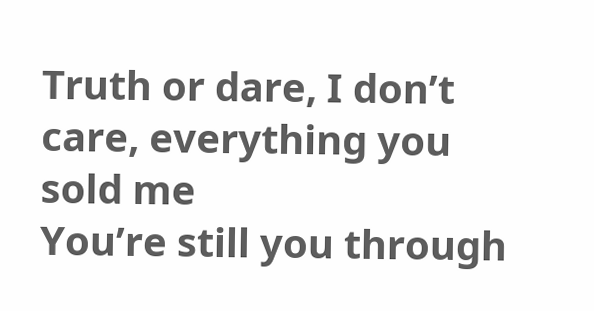Truth or dare, I don’t care, everything you sold me
You’re still you through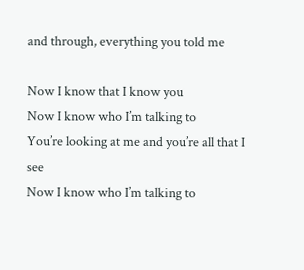and through, everything you told me

Now I know that I know you
Now I know who I’m talking to
You’re looking at me and you’re all that I see
Now I know who I’m talking to